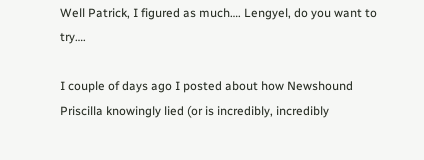Well Patrick, I figured as much…. Lengyel, do you want to try….

I couple of days ago I posted about how Newshound Priscilla knowingly lied (or is incredibly, incredibly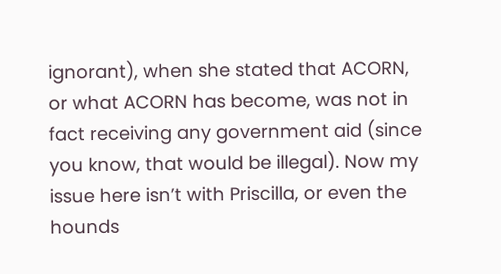ignorant), when she stated that ACORN, or what ACORN has become, was not in fact receiving any government aid (since you know, that would be illegal). Now my issue here isn’t with Priscilla, or even the hounds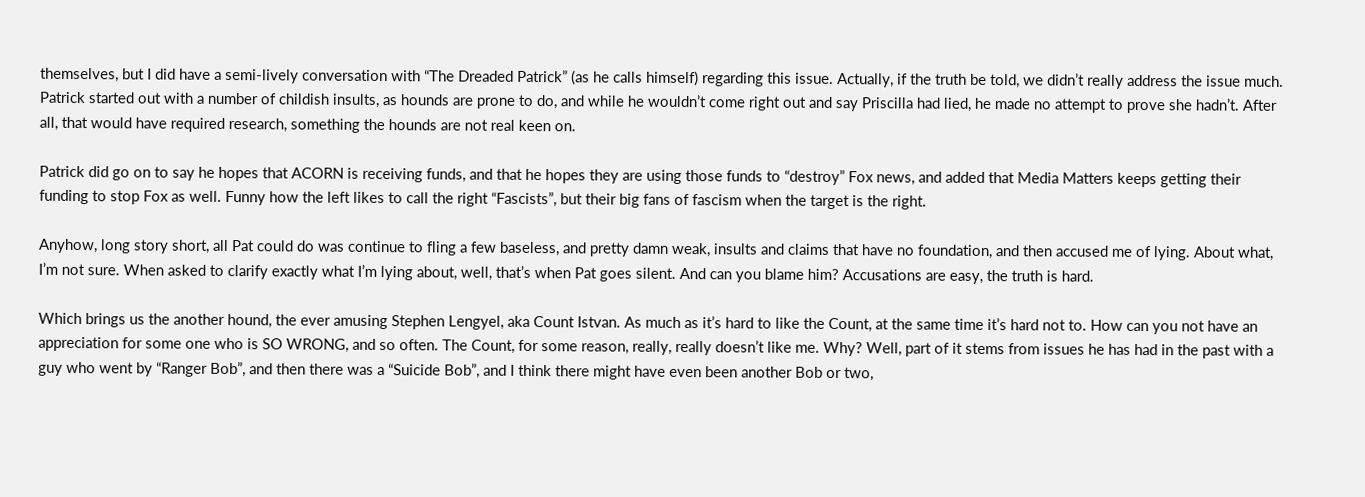themselves, but I did have a semi-lively conversation with “The Dreaded Patrick” (as he calls himself) regarding this issue. Actually, if the truth be told, we didn’t really address the issue much. Patrick started out with a number of childish insults, as hounds are prone to do, and while he wouldn’t come right out and say Priscilla had lied, he made no attempt to prove she hadn’t. After all, that would have required research, something the hounds are not real keen on.

Patrick did go on to say he hopes that ACORN is receiving funds, and that he hopes they are using those funds to “destroy” Fox news, and added that Media Matters keeps getting their funding to stop Fox as well. Funny how the left likes to call the right “Fascists”, but their big fans of fascism when the target is the right.

Anyhow, long story short, all Pat could do was continue to fling a few baseless, and pretty damn weak, insults and claims that have no foundation, and then accused me of lying. About what, I’m not sure. When asked to clarify exactly what I’m lying about, well, that’s when Pat goes silent. And can you blame him? Accusations are easy, the truth is hard.

Which brings us the another hound, the ever amusing Stephen Lengyel, aka Count Istvan. As much as it’s hard to like the Count, at the same time it’s hard not to. How can you not have an appreciation for some one who is SO WRONG, and so often. The Count, for some reason, really, really doesn’t like me. Why? Well, part of it stems from issues he has had in the past with a guy who went by “Ranger Bob”, and then there was a “Suicide Bob”, and I think there might have even been another Bob or two,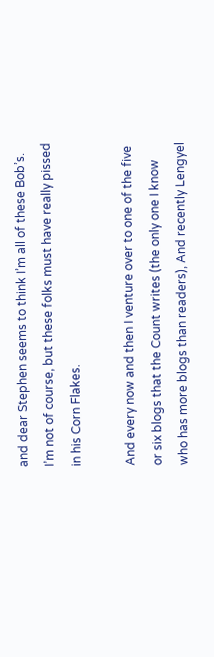and dear Stephen seems to think I’m all of these Bob’s. I’m not of course, but these folks must have really pissed in his Corn Flakes.

And every now and then I venture over to one of the five or six blogs that the Count writes (the only one I know who has more blogs than readers), And recently Lengyel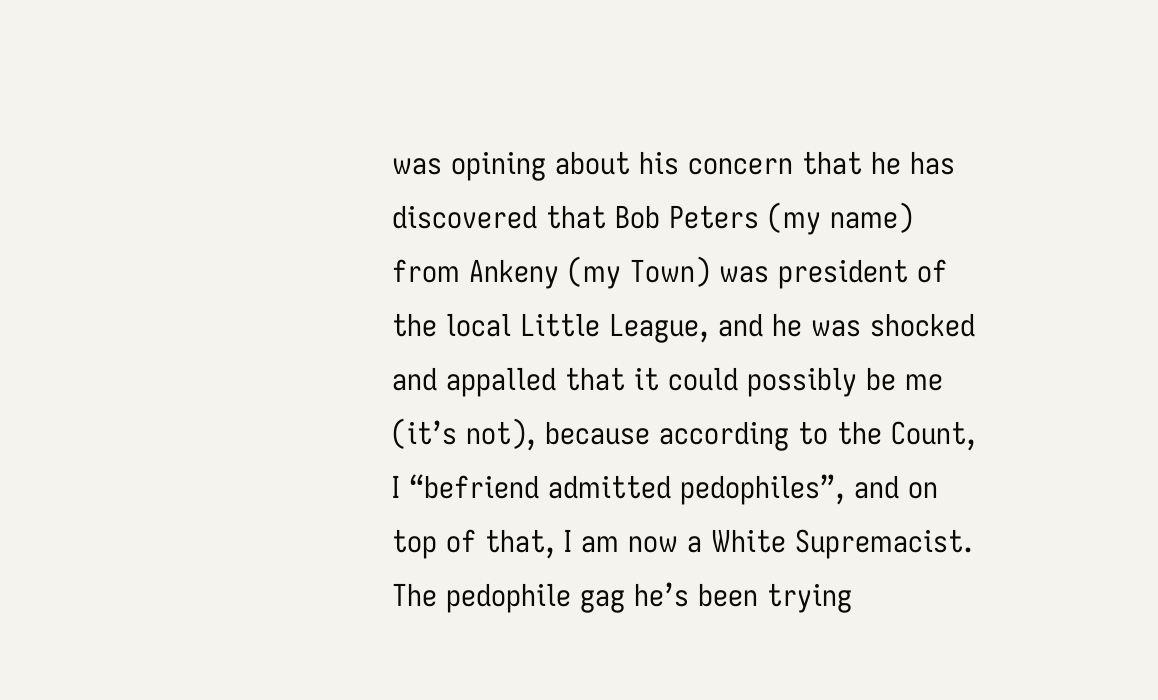was opining about his concern that he has discovered that Bob Peters (my name) from Ankeny (my Town) was president of the local Little League, and he was shocked and appalled that it could possibly be me (it’s not), because according to the Count, I “befriend admitted pedophiles”, and on top of that, I am now a White Supremacist. The pedophile gag he’s been trying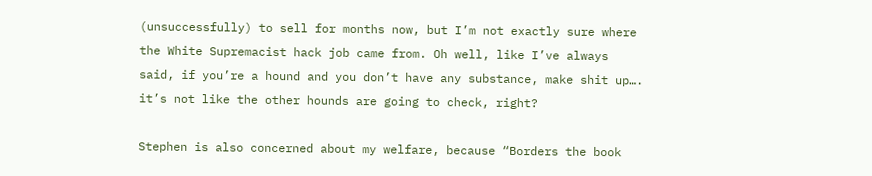(unsuccessfully) to sell for months now, but I’m not exactly sure where the White Supremacist hack job came from. Oh well, like I’ve always said, if you’re a hound and you don’t have any substance, make shit up…. it’s not like the other hounds are going to check, right?

Stephen is also concerned about my welfare, because “Borders the book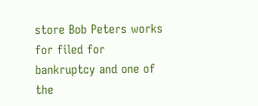store Bob Peters works for filed for bankruptcy and one of the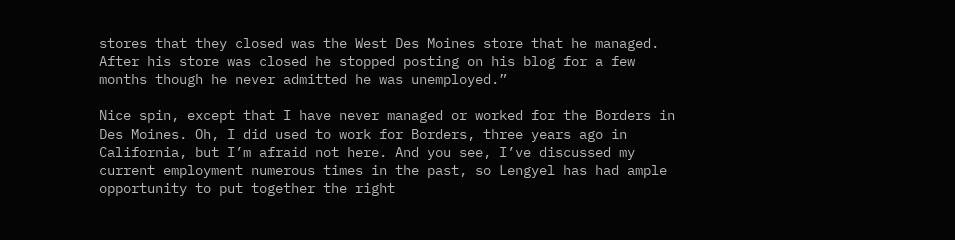stores that they closed was the West Des Moines store that he managed. After his store was closed he stopped posting on his blog for a few months though he never admitted he was unemployed.”

Nice spin, except that I have never managed or worked for the Borders in Des Moines. Oh, I did used to work for Borders, three years ago in California, but I’m afraid not here. And you see, I’ve discussed my current employment numerous times in the past, so Lengyel has had ample opportunity to put together the right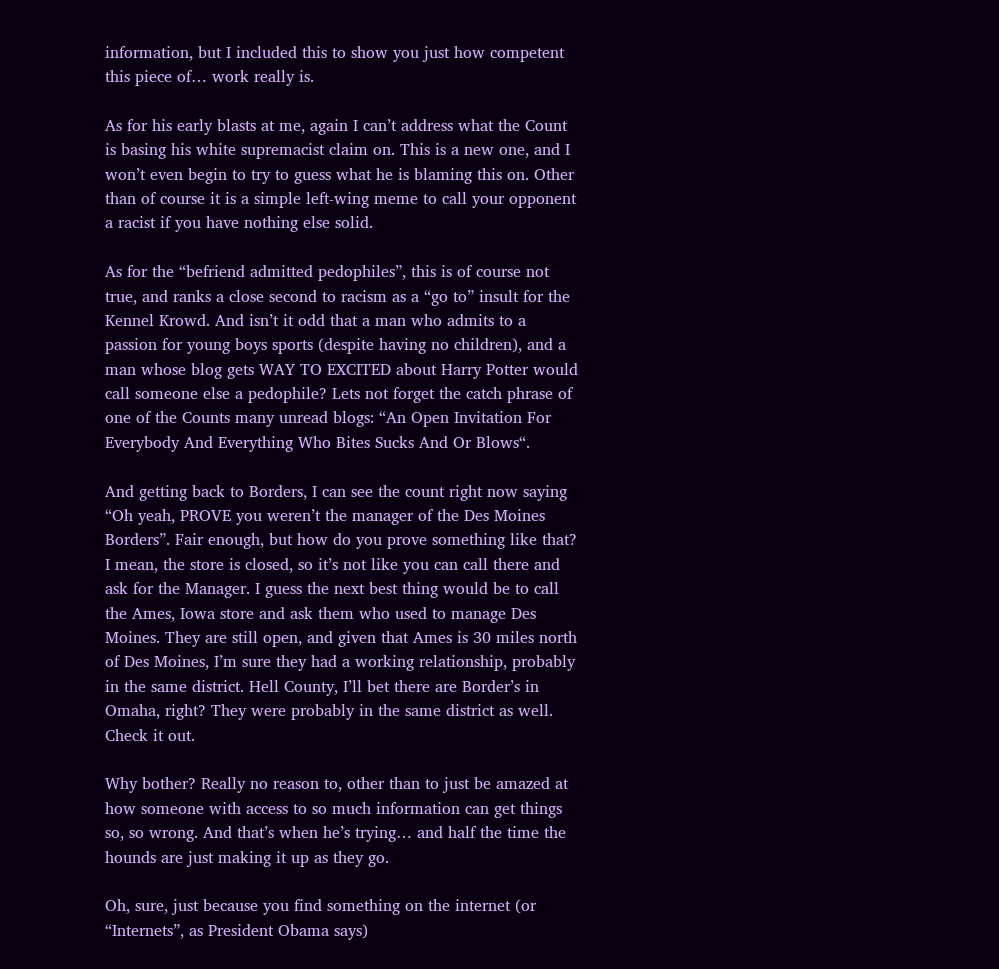information, but I included this to show you just how competent this piece of… work really is.

As for his early blasts at me, again I can’t address what the Count is basing his white supremacist claim on. This is a new one, and I won’t even begin to try to guess what he is blaming this on. Other than of course it is a simple left-wing meme to call your opponent a racist if you have nothing else solid.

As for the “befriend admitted pedophiles”, this is of course not true, and ranks a close second to racism as a “go to” insult for the Kennel Krowd. And isn’t it odd that a man who admits to a passion for young boys sports (despite having no children), and a man whose blog gets WAY TO EXCITED about Harry Potter would call someone else a pedophile? Lets not forget the catch phrase of one of the Counts many unread blogs: “An Open Invitation For Everybody And Everything Who Bites Sucks And Or Blows“.

And getting back to Borders, I can see the count right now saying “Oh yeah, PROVE you weren’t the manager of the Des Moines Borders”. Fair enough, but how do you prove something like that? I mean, the store is closed, so it’s not like you can call there and ask for the Manager. I guess the next best thing would be to call the Ames, Iowa store and ask them who used to manage Des Moines. They are still open, and given that Ames is 30 miles north of Des Moines, I’m sure they had a working relationship, probably in the same district. Hell County, I’ll bet there are Border’s in Omaha, right? They were probably in the same district as well. Check it out.

Why bother? Really no reason to, other than to just be amazed at how someone with access to so much information can get things so, so wrong. And that’s when he’s trying… and half the time the hounds are just making it up as they go.

Oh, sure, just because you find something on the internet (or “Internets”, as President Obama says)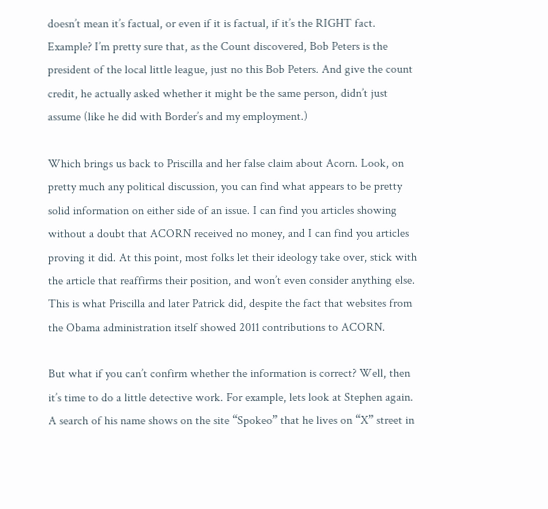doesn’t mean it’s factual, or even if it is factual, if it’s the RIGHT fact. Example? I’m pretty sure that, as the Count discovered, Bob Peters is the president of the local little league, just no this Bob Peters. And give the count credit, he actually asked whether it might be the same person, didn’t just assume (like he did with Border’s and my employment.)

Which brings us back to Priscilla and her false claim about Acorn. Look, on pretty much any political discussion, you can find what appears to be pretty solid information on either side of an issue. I can find you articles showing without a doubt that ACORN received no money, and I can find you articles proving it did. At this point, most folks let their ideology take over, stick with the article that reaffirms their position, and won’t even consider anything else. This is what Priscilla and later Patrick did, despite the fact that websites from the Obama administration itself showed 2011 contributions to ACORN.

But what if you can’t confirm whether the information is correct? Well, then it’s time to do a little detective work. For example, lets look at Stephen again. A search of his name shows on the site “Spokeo” that he lives on “X” street in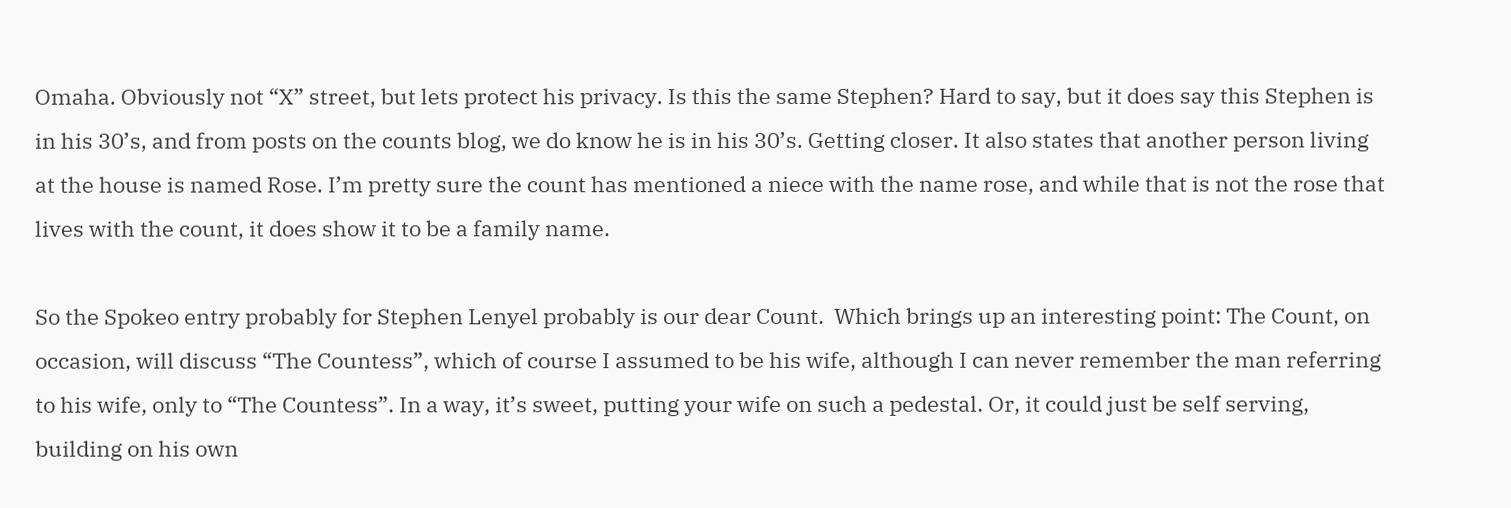Omaha. Obviously not “X” street, but lets protect his privacy. Is this the same Stephen? Hard to say, but it does say this Stephen is in his 30’s, and from posts on the counts blog, we do know he is in his 30’s. Getting closer. It also states that another person living at the house is named Rose. I’m pretty sure the count has mentioned a niece with the name rose, and while that is not the rose that lives with the count, it does show it to be a family name.

So the Spokeo entry probably for Stephen Lenyel probably is our dear Count.  Which brings up an interesting point: The Count, on occasion, will discuss “The Countess”, which of course I assumed to be his wife, although I can never remember the man referring to his wife, only to “The Countess”. In a way, it’s sweet, putting your wife on such a pedestal. Or, it could just be self serving, building on his own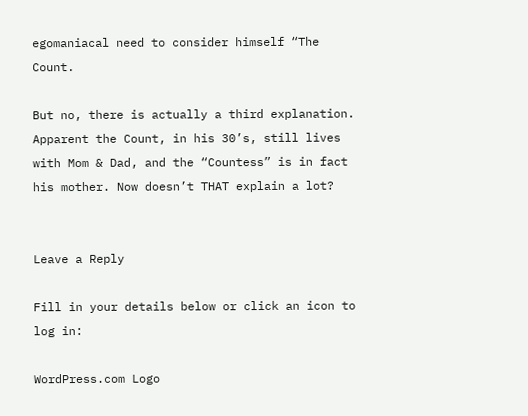egomaniacal need to consider himself “The Count.

But no, there is actually a third explanation. Apparent the Count, in his 30’s, still lives with Mom & Dad, and the “Countess” is in fact his mother. Now doesn’t THAT explain a lot?


Leave a Reply

Fill in your details below or click an icon to log in:

WordPress.com Logo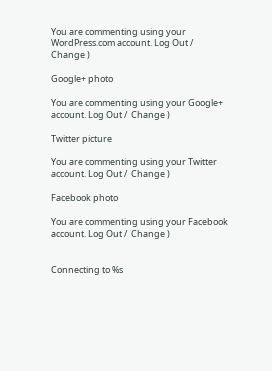You are commenting using your WordPress.com account. Log Out /  Change )

Google+ photo

You are commenting using your Google+ account. Log Out /  Change )

Twitter picture

You are commenting using your Twitter account. Log Out /  Change )

Facebook photo

You are commenting using your Facebook account. Log Out /  Change )


Connecting to %s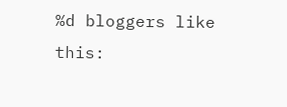%d bloggers like this: